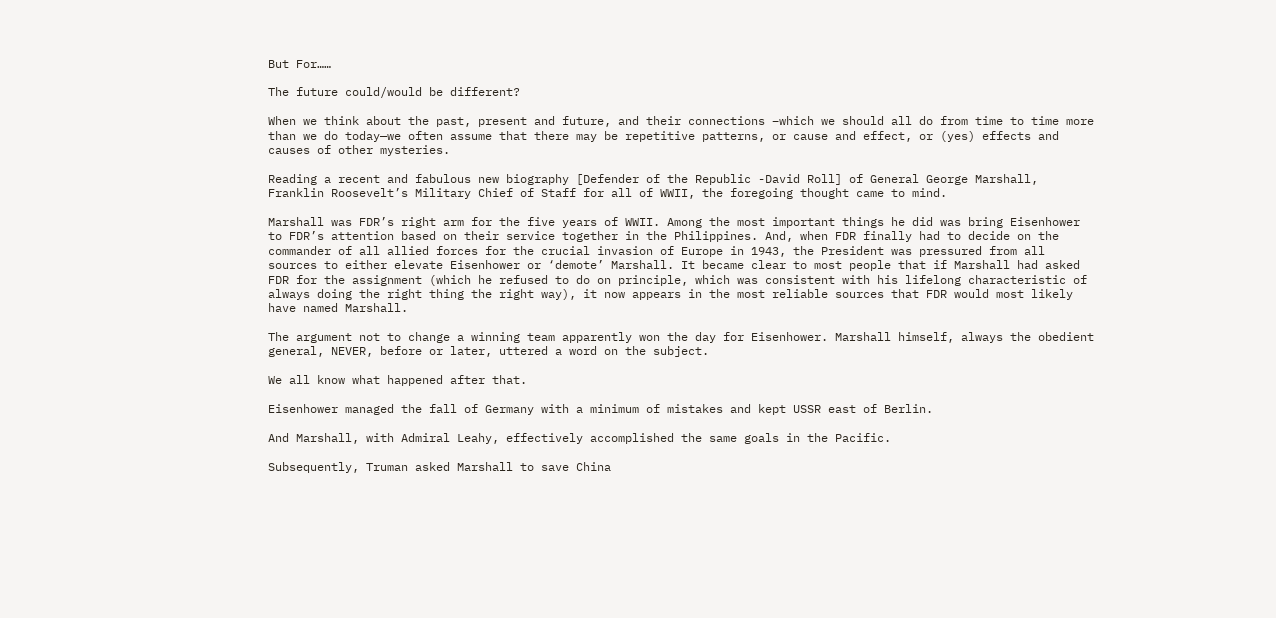But For……

The future could/would be different?

When we think about the past, present and future, and their connections –which we should all do from time to time more than we do today—we often assume that there may be repetitive patterns, or cause and effect, or (yes) effects and causes of other mysteries.

Reading a recent and fabulous new biography [Defender of the Republic -David Roll] of General George Marshall, Franklin Roosevelt’s Military Chief of Staff for all of WWII, the foregoing thought came to mind.

Marshall was FDR’s right arm for the five years of WWII. Among the most important things he did was bring Eisenhower to FDR’s attention based on their service together in the Philippines. And, when FDR finally had to decide on the commander of all allied forces for the crucial invasion of Europe in 1943, the President was pressured from all sources to either elevate Eisenhower or ‘demote’ Marshall. It became clear to most people that if Marshall had asked FDR for the assignment (which he refused to do on principle, which was consistent with his lifelong characteristic of always doing the right thing the right way), it now appears in the most reliable sources that FDR would most likely have named Marshall.

The argument not to change a winning team apparently won the day for Eisenhower. Marshall himself, always the obedient general, NEVER, before or later, uttered a word on the subject.

We all know what happened after that.

Eisenhower managed the fall of Germany with a minimum of mistakes and kept USSR east of Berlin.

And Marshall, with Admiral Leahy, effectively accomplished the same goals in the Pacific.

Subsequently, Truman asked Marshall to save China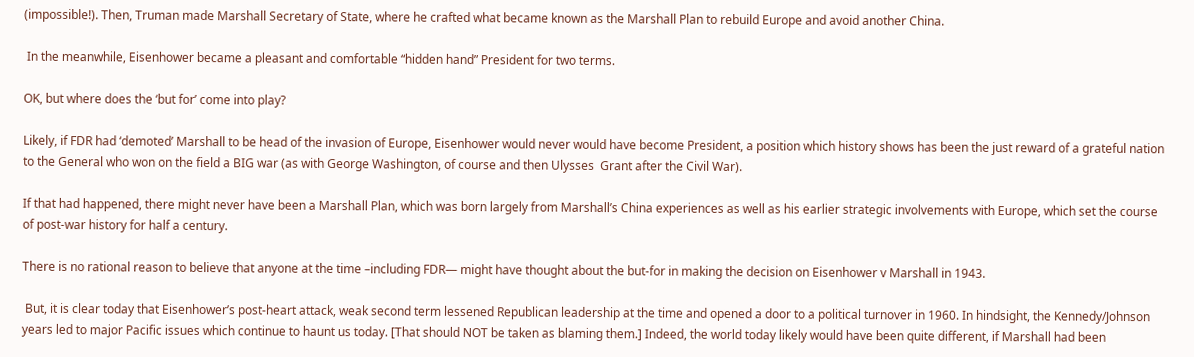(impossible!). Then, Truman made Marshall Secretary of State, where he crafted what became known as the Marshall Plan to rebuild Europe and avoid another China.

 In the meanwhile, Eisenhower became a pleasant and comfortable “hidden hand” President for two terms.

OK, but where does the ‘but for’ come into play?

Likely, if FDR had ‘demoted’ Marshall to be head of the invasion of Europe, Eisenhower would never would have become President, a position which history shows has been the just reward of a grateful nation to the General who won on the field a BIG war (as with George Washington, of course and then Ulysses  Grant after the Civil War).

If that had happened, there might never have been a Marshall Plan, which was born largely from Marshall’s China experiences as well as his earlier strategic involvements with Europe, which set the course of post-war history for half a century.

There is no rational reason to believe that anyone at the time –including FDR— might have thought about the but-for in making the decision on Eisenhower v Marshall in 1943.

 But, it is clear today that Eisenhower’s post-heart attack, weak second term lessened Republican leadership at the time and opened a door to a political turnover in 1960. In hindsight, the Kennedy/Johnson years led to major Pacific issues which continue to haunt us today. [That should NOT be taken as blaming them.] Indeed, the world today likely would have been quite different, if Marshall had been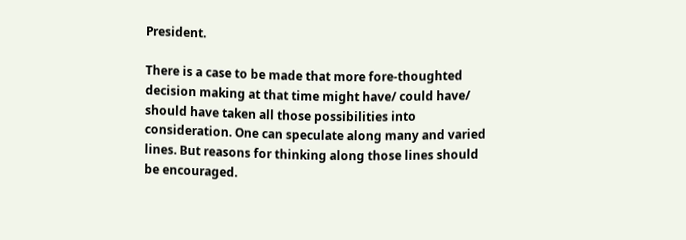President.

There is a case to be made that more fore-thoughted decision making at that time might have/ could have/ should have taken all those possibilities into consideration. One can speculate along many and varied lines. But reasons for thinking along those lines should be encouraged.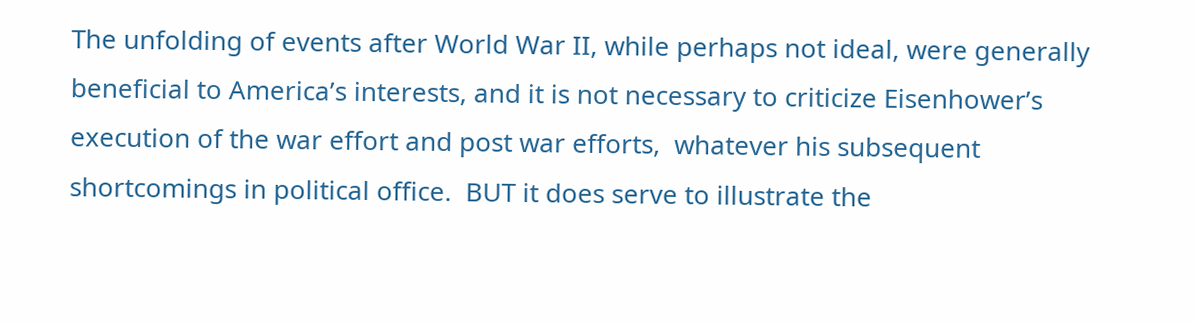The unfolding of events after World War II, while perhaps not ideal, were generally beneficial to America’s interests, and it is not necessary to criticize Eisenhower’s execution of the war effort and post war efforts,  whatever his subsequent shortcomings in political office.  BUT it does serve to illustrate the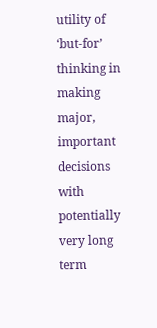utility of ‘but-for’ thinking in making major, important decisions with potentially very long term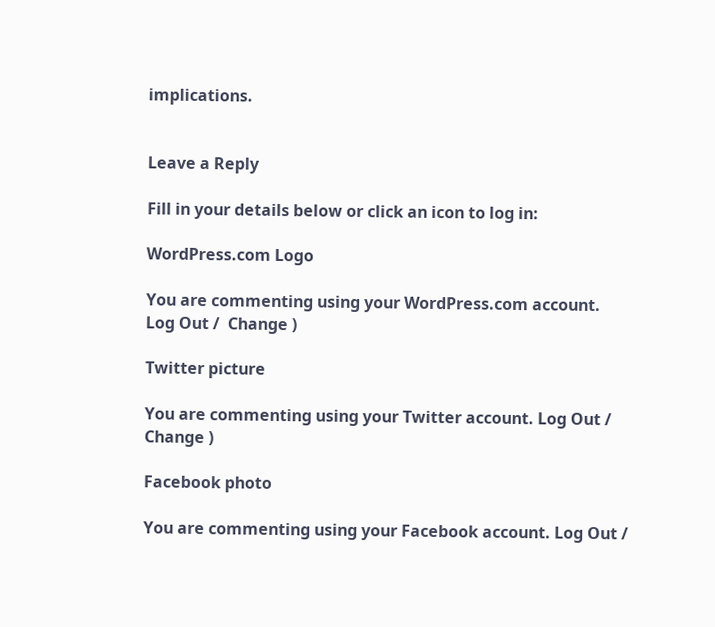implications.


Leave a Reply

Fill in your details below or click an icon to log in:

WordPress.com Logo

You are commenting using your WordPress.com account. Log Out /  Change )

Twitter picture

You are commenting using your Twitter account. Log Out /  Change )

Facebook photo

You are commenting using your Facebook account. Log Out /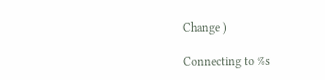Change )

Connecting to %s